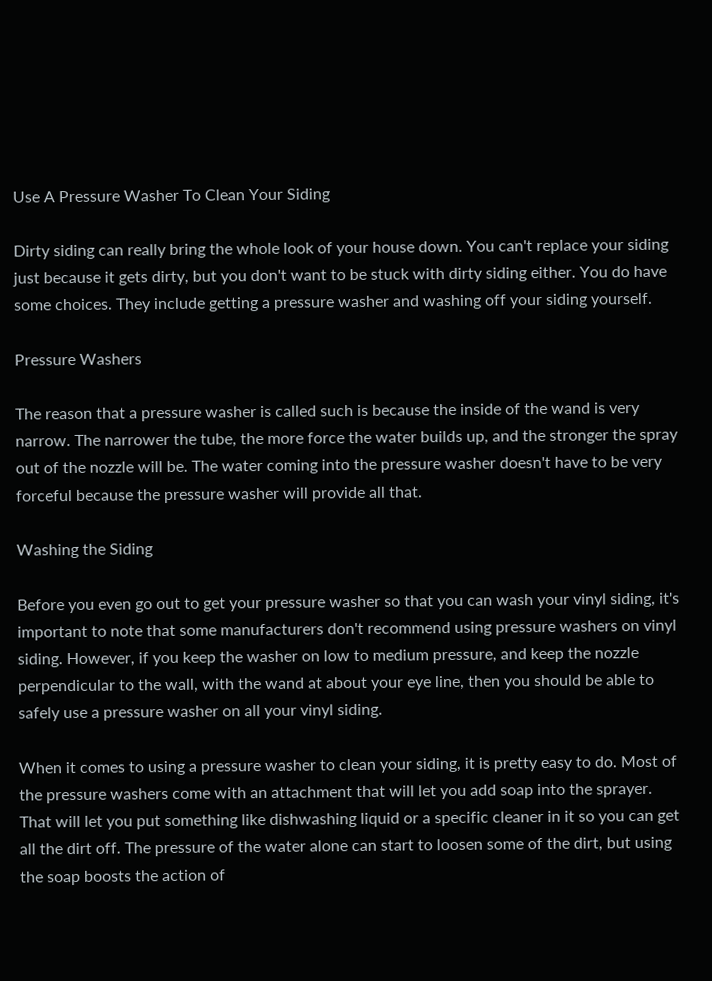Use A Pressure Washer To Clean Your Siding

Dirty siding can really bring the whole look of your house down. You can't replace your siding just because it gets dirty, but you don't want to be stuck with dirty siding either. You do have some choices. They include getting a pressure washer and washing off your siding yourself.

Pressure Washers

The reason that a pressure washer is called such is because the inside of the wand is very narrow. The narrower the tube, the more force the water builds up, and the stronger the spray out of the nozzle will be. The water coming into the pressure washer doesn't have to be very forceful because the pressure washer will provide all that.

Washing the Siding

Before you even go out to get your pressure washer so that you can wash your vinyl siding, it's important to note that some manufacturers don't recommend using pressure washers on vinyl siding. However, if you keep the washer on low to medium pressure, and keep the nozzle perpendicular to the wall, with the wand at about your eye line, then you should be able to safely use a pressure washer on all your vinyl siding.

When it comes to using a pressure washer to clean your siding, it is pretty easy to do. Most of the pressure washers come with an attachment that will let you add soap into the sprayer. That will let you put something like dishwashing liquid or a specific cleaner in it so you can get all the dirt off. The pressure of the water alone can start to loosen some of the dirt, but using the soap boosts the action of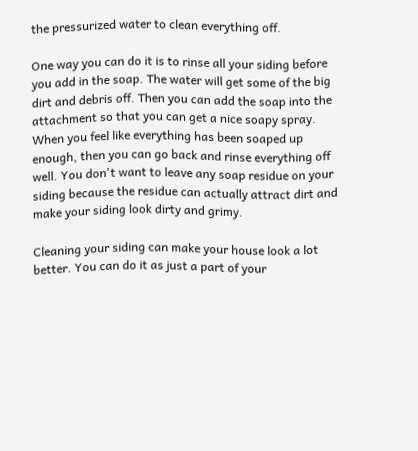the pressurized water to clean everything off.

One way you can do it is to rinse all your siding before you add in the soap. The water will get some of the big dirt and debris off. Then you can add the soap into the attachment so that you can get a nice soapy spray. When you feel like everything has been soaped up enough, then you can go back and rinse everything off well. You don't want to leave any soap residue on your siding because the residue can actually attract dirt and make your siding look dirty and grimy.

Cleaning your siding can make your house look a lot better. You can do it as just a part of your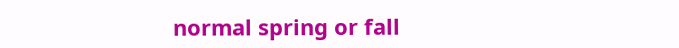normal spring or fall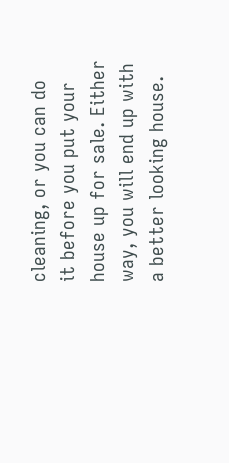cleaning, or you can do it before you put your house up for sale. Either way, you will end up with a better looking house.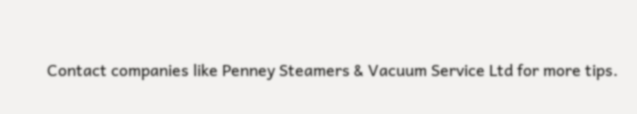Contact companies like Penney Steamers & Vacuum Service Ltd for more tips.